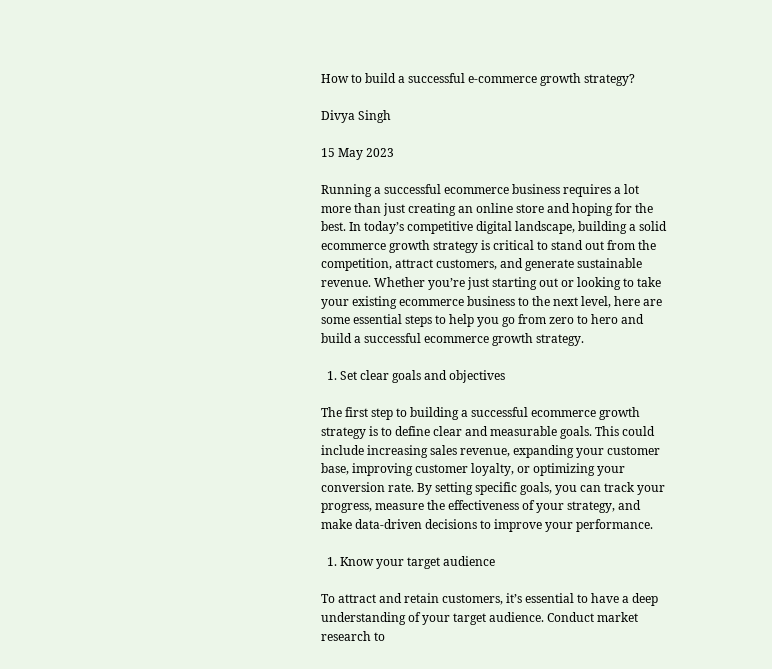How to build a successful e-commerce growth strategy?

Divya Singh

15 May 2023

Running a successful ecommerce business requires a lot more than just creating an online store and hoping for the best. In today’s competitive digital landscape, building a solid ecommerce growth strategy is critical to stand out from the competition, attract customers, and generate sustainable revenue. Whether you’re just starting out or looking to take your existing ecommerce business to the next level, here are some essential steps to help you go from zero to hero and build a successful ecommerce growth strategy.

  1. Set clear goals and objectives

The first step to building a successful ecommerce growth strategy is to define clear and measurable goals. This could include increasing sales revenue, expanding your customer base, improving customer loyalty, or optimizing your conversion rate. By setting specific goals, you can track your progress, measure the effectiveness of your strategy, and make data-driven decisions to improve your performance.

  1. Know your target audience

To attract and retain customers, it’s essential to have a deep understanding of your target audience. Conduct market research to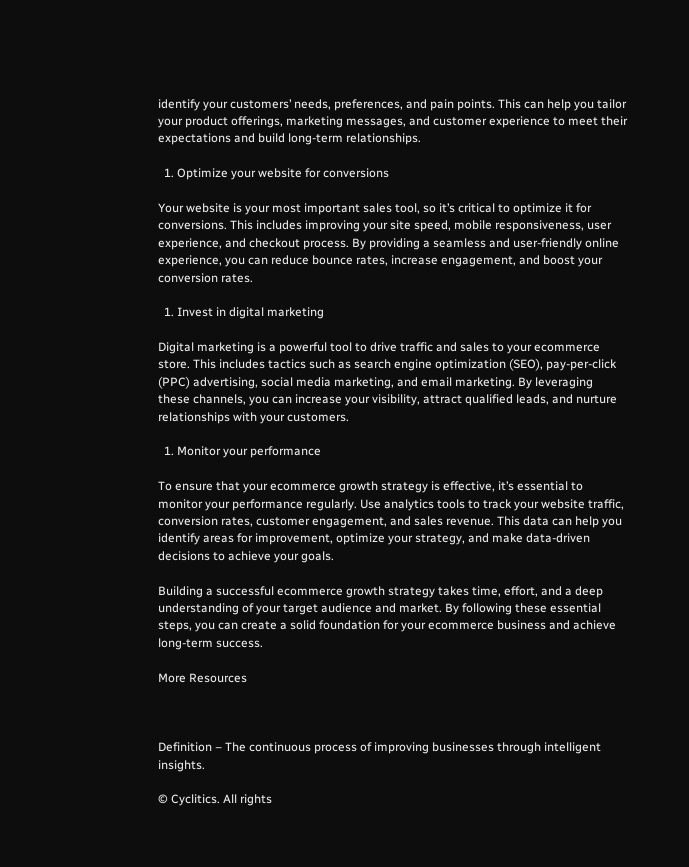identify your customers’ needs, preferences, and pain points. This can help you tailor your product offerings, marketing messages, and customer experience to meet their expectations and build long-term relationships.

  1. Optimize your website for conversions

Your website is your most important sales tool, so it’s critical to optimize it for conversions. This includes improving your site speed, mobile responsiveness, user experience, and checkout process. By providing a seamless and user-friendly online experience, you can reduce bounce rates, increase engagement, and boost your conversion rates.

  1. Invest in digital marketing

Digital marketing is a powerful tool to drive traffic and sales to your ecommerce store. This includes tactics such as search engine optimization (SEO), pay-per-click (PPC) advertising, social media marketing, and email marketing. By leveraging these channels, you can increase your visibility, attract qualified leads, and nurture relationships with your customers.

  1. Monitor your performance

To ensure that your ecommerce growth strategy is effective, it’s essential to monitor your performance regularly. Use analytics tools to track your website traffic, conversion rates, customer engagement, and sales revenue. This data can help you identify areas for improvement, optimize your strategy, and make data-driven decisions to achieve your goals.

Building a successful ecommerce growth strategy takes time, effort, and a deep understanding of your target audience and market. By following these essential steps, you can create a solid foundation for your ecommerce business and achieve long-term success.

More Resources



Definition – The continuous process of improving businesses through intelligent insights.

© Cyclitics. All rights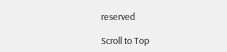reserved

Scroll to Top